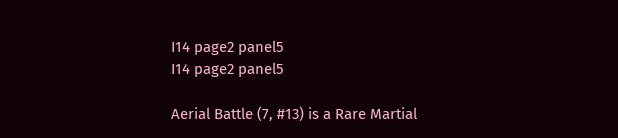I14 page2 panel5
I14 page2 panel5

Aerial Battle (7, #13) is a Rare Martial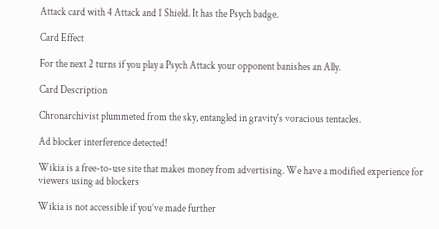Attack card with 4 Attack and 1 Shield. It has the Psych badge.

Card Effect

For the next 2 turns if you play a Psych Attack your opponent banishes an Ally.

Card Description

Chronarchivist plummeted from the sky, entangled in gravity's voracious tentacles.

Ad blocker interference detected!

Wikia is a free-to-use site that makes money from advertising. We have a modified experience for viewers using ad blockers

Wikia is not accessible if you’ve made further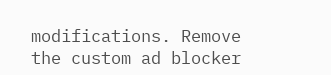modifications. Remove the custom ad blocker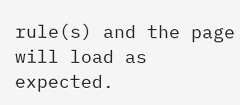rule(s) and the page will load as expected.